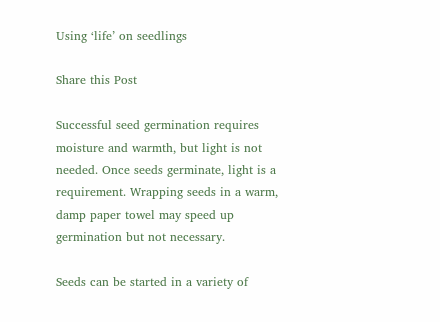Using ‘life’ on seedlings

Share this Post

Successful seed germination requires moisture and warmth, but light is not needed. Once seeds germinate, light is a requirement. Wrapping seeds in a warm, damp paper towel may speed up germination but not necessary.

Seeds can be started in a variety of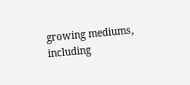growing mediums, including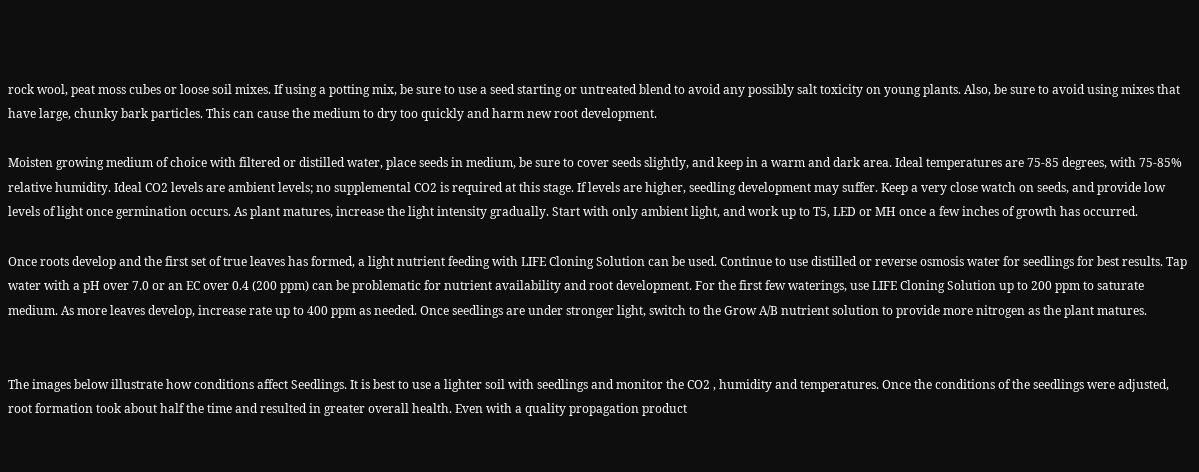rock wool, peat moss cubes or loose soil mixes. If using a potting mix, be sure to use a seed starting or untreated blend to avoid any possibly salt toxicity on young plants. Also, be sure to avoid using mixes that have large, chunky bark particles. This can cause the medium to dry too quickly and harm new root development.

Moisten growing medium of choice with filtered or distilled water, place seeds in medium, be sure to cover seeds slightly, and keep in a warm and dark area. Ideal temperatures are 75-85 degrees, with 75-85% relative humidity. Ideal CO2 levels are ambient levels; no supplemental CO2 is required at this stage. If levels are higher, seedling development may suffer. Keep a very close watch on seeds, and provide low levels of light once germination occurs. As plant matures, increase the light intensity gradually. Start with only ambient light, and work up to T5, LED or MH once a few inches of growth has occurred.

Once roots develop and the first set of true leaves has formed, a light nutrient feeding with LIFE Cloning Solution can be used. Continue to use distilled or reverse osmosis water for seedlings for best results. Tap water with a pH over 7.0 or an EC over 0.4 (200 ppm) can be problematic for nutrient availability and root development. For the first few waterings, use LIFE Cloning Solution up to 200 ppm to saturate medium. As more leaves develop, increase rate up to 400 ppm as needed. Once seedlings are under stronger light, switch to the Grow A/B nutrient solution to provide more nitrogen as the plant matures.


The images below illustrate how conditions affect Seedlings. It is best to use a lighter soil with seedlings and monitor the CO2 , humidity and temperatures. Once the conditions of the seedlings were adjusted, root formation took about half the time and resulted in greater overall health. Even with a quality propagation product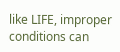like LIFE, improper conditions can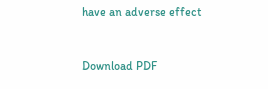have an adverse effect


Download PDF